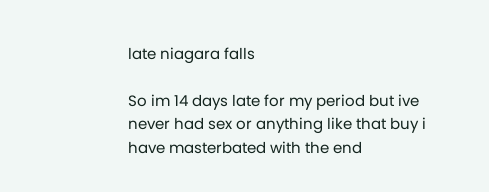late niagara falls

So im 14 days late for my period but ive never had sex or anything like that buy i have masterbated with the end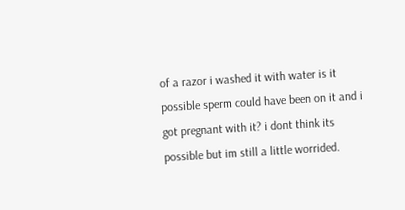of a razor i washed it with water is it possible sperm could have been on it and i got pregnant with it? i dont think its possible but im still a little worrided.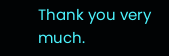Thank you very much.